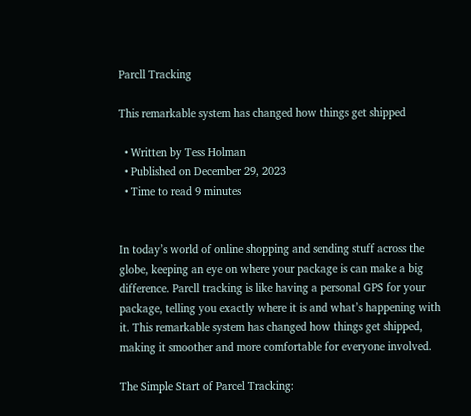Parcll Tracking

This remarkable system has changed how things get shipped

  • Written by Tess Holman
  • Published on December 29, 2023
  • Time to read 9 minutes


In today’s world of online shopping and sending stuff across the globe, keeping an eye on where your package is can make a big difference. Parcll tracking is like having a personal GPS for your package, telling you exactly where it is and what’s happening with it. This remarkable system has changed how things get shipped, making it smoother and more comfortable for everyone involved.

The Simple Start of Parcel Tracking: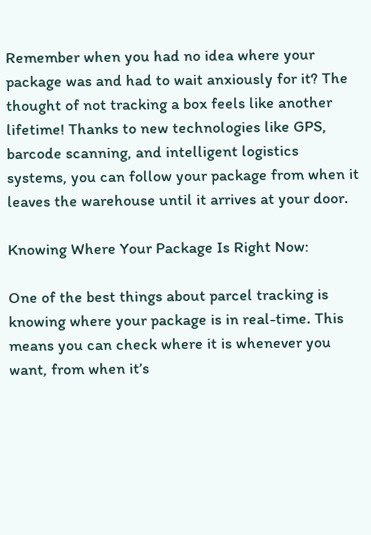Remember when you had no idea where your package was and had to wait anxiously for it? The thought of not tracking a box feels like another lifetime! Thanks to new technologies like GPS, barcode scanning, and intelligent logistics systems, you can follow your package from when it leaves the warehouse until it arrives at your door.

Knowing Where Your Package Is Right Now:

One of the best things about parcel tracking is knowing where your package is in real-time. This means you can check where it is whenever you want, from when it’s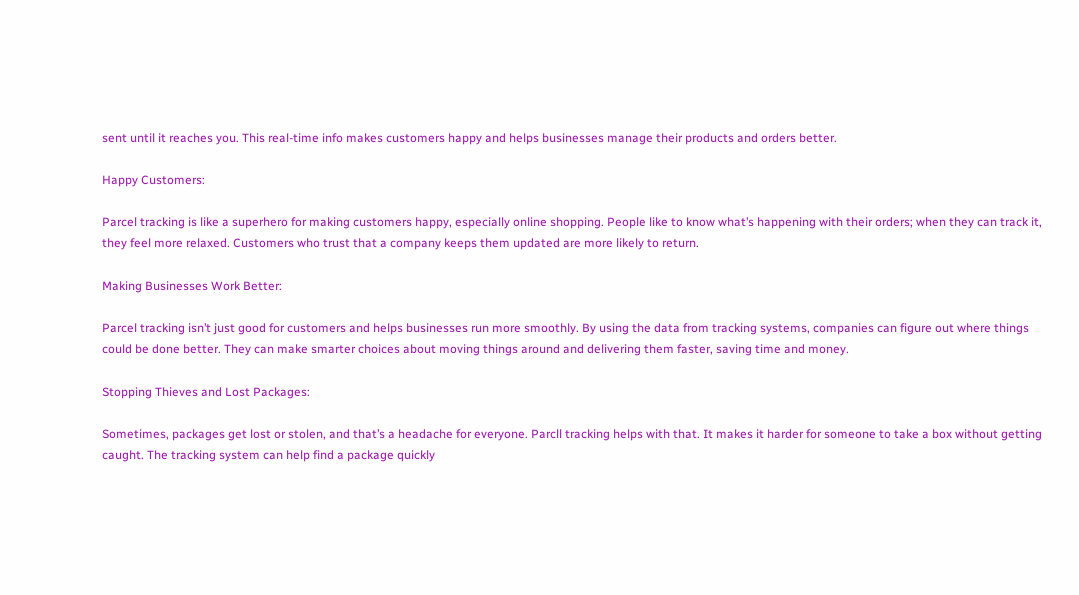sent until it reaches you. This real-time info makes customers happy and helps businesses manage their products and orders better.

Happy Customers:

Parcel tracking is like a superhero for making customers happy, especially online shopping. People like to know what’s happening with their orders; when they can track it, they feel more relaxed. Customers who trust that a company keeps them updated are more likely to return.

Making Businesses Work Better:

Parcel tracking isn’t just good for customers and helps businesses run more smoothly. By using the data from tracking systems, companies can figure out where things could be done better. They can make smarter choices about moving things around and delivering them faster, saving time and money.

Stopping Thieves and Lost Packages:

Sometimes, packages get lost or stolen, and that’s a headache for everyone. Parcll tracking helps with that. It makes it harder for someone to take a box without getting caught. The tracking system can help find a package quickly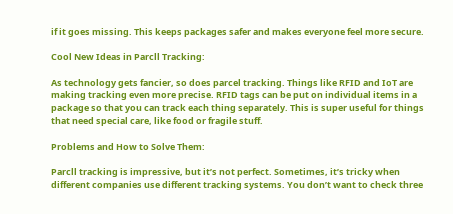if it goes missing. This keeps packages safer and makes everyone feel more secure.

Cool New Ideas in Parcll Tracking:

As technology gets fancier, so does parcel tracking. Things like RFID and IoT are making tracking even more precise. RFID tags can be put on individual items in a package so that you can track each thing separately. This is super useful for things that need special care, like food or fragile stuff.

Problems and How to Solve Them:

Parcll tracking is impressive, but it’s not perfect. Sometimes, it’s tricky when different companies use different tracking systems. You don’t want to check three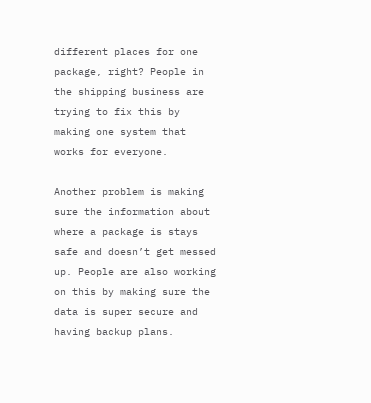different places for one package, right? People in the shipping business are trying to fix this by making one system that works for everyone.

Another problem is making sure the information about where a package is stays safe and doesn’t get messed up. People are also working on this by making sure the data is super secure and having backup plans.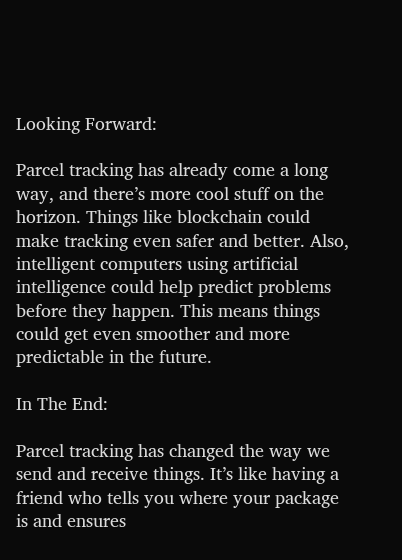Looking Forward:

Parcel tracking has already come a long way, and there’s more cool stuff on the horizon. Things like blockchain could make tracking even safer and better. Also, intelligent computers using artificial intelligence could help predict problems before they happen. This means things could get even smoother and more predictable in the future.

In The End:

Parcel tracking has changed the way we send and receive things. It’s like having a friend who tells you where your package is and ensures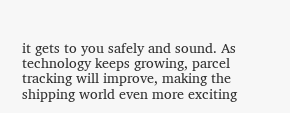it gets to you safely and sound. As technology keeps growing, parcel tracking will improve, making the shipping world even more exciting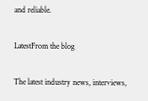and reliable.

LatestFrom the blog

The latest industry news, interviews,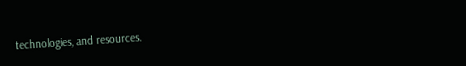technologies, and resources.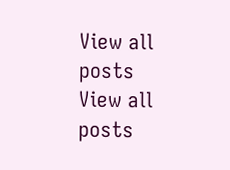View all posts
View all posts